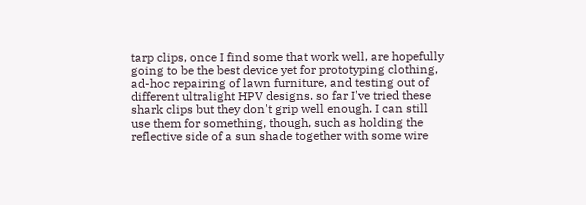tarp clips, once I find some that work well, are hopefully going to be the best device yet for prototyping clothing, ad-hoc repairing of lawn furniture, and testing out of different ultralight HPV designs. so far I've tried these shark clips but they don't grip well enough. I can still use them for something, though, such as holding the reflective side of a sun shade together with some wire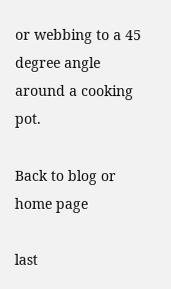or webbing to a 45 degree angle around a cooking pot.

Back to blog or home page

last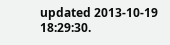updated 2013-10-19 18:29:30.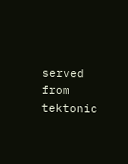served from tektonic